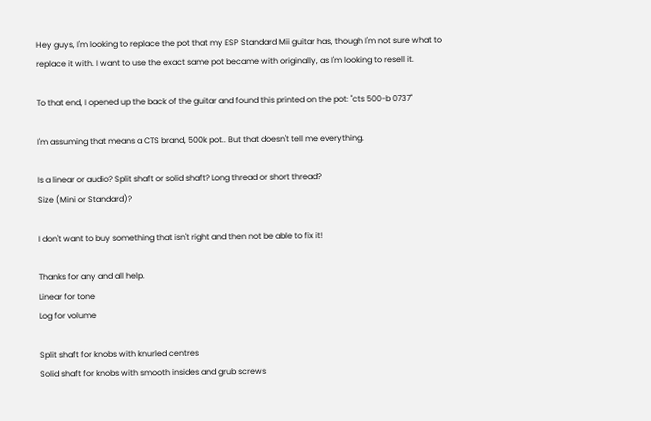Hey guys, I'm looking to replace the pot that my ESP Standard Mii guitar has, though I'm not sure what to replace it with. I want to use the exact same pot became with originally, as I'm looking to resell it.

To that end, I opened up the back of the guitar and found this printed on the pot: "cts 500-b 0737"

I'm assuming that means a CTS brand, 500k pot.. But that doesn't tell me everything.

Is a linear or audio? Split shaft or solid shaft? Long thread or short thread?
Size (Mini or Standard)?

I don't want to buy something that isn't right and then not be able to fix it!

Thanks for any and all help.
Linear for tone
Log for volume

Split shaft for knobs with knurled centres
Solid shaft for knobs with smooth insides and grub screws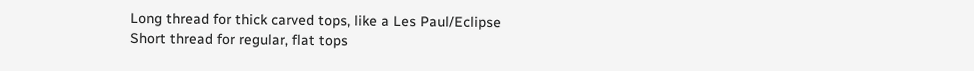Long thread for thick carved tops, like a Les Paul/Eclipse
Short thread for regular, flat tops